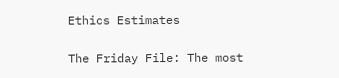Ethics Estimates

The Friday File: The most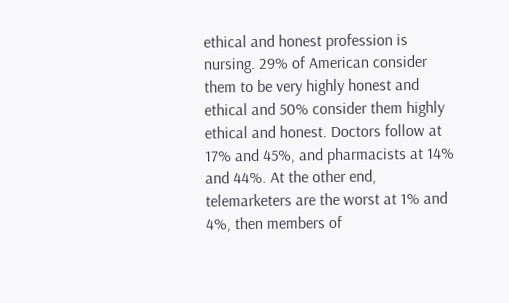ethical and honest profession is nursing. 29% of American consider them to be very highly honest and ethical and 50% consider them highly ethical and honest. Doctors follow at 17% and 45%, and pharmacists at 14% and 44%. At the other end, telemarketers are the worst at 1% and 4%, then members of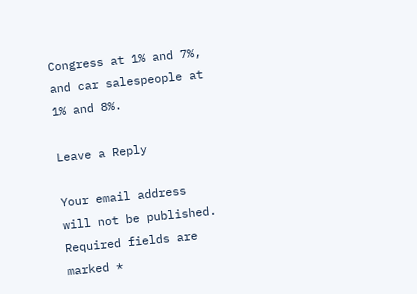Congress at 1% and 7%, and car salespeople at 1% and 8%.

Leave a Reply

Your email address will not be published. Required fields are marked *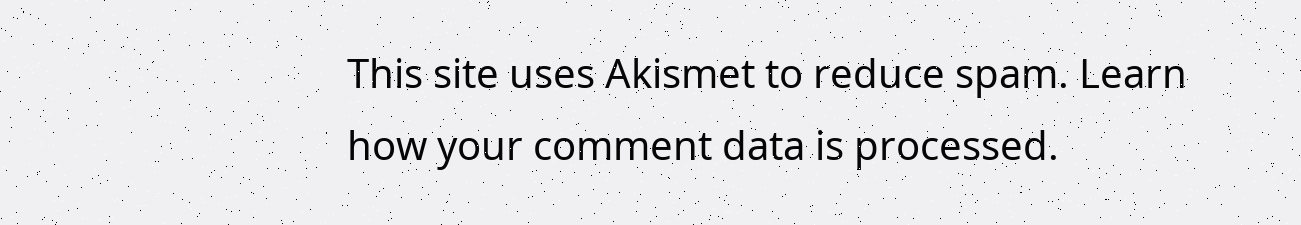This site uses Akismet to reduce spam. Learn how your comment data is processed.